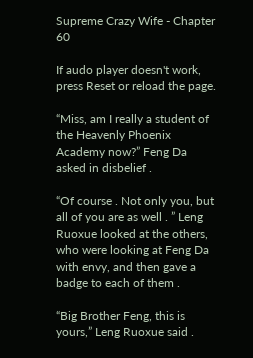Supreme Crazy Wife - Chapter 60

If audo player doesn't work, press Reset or reload the page.

“Miss, am I really a student of the Heavenly Phoenix Academy now?” Feng Da asked in disbelief .

“Of course . Not only you, but all of you are as well . ” Leng Ruoxue looked at the others, who were looking at Feng Da with envy, and then gave a badge to each of them .

“Big Brother Feng, this is yours,” Leng Ruoxue said .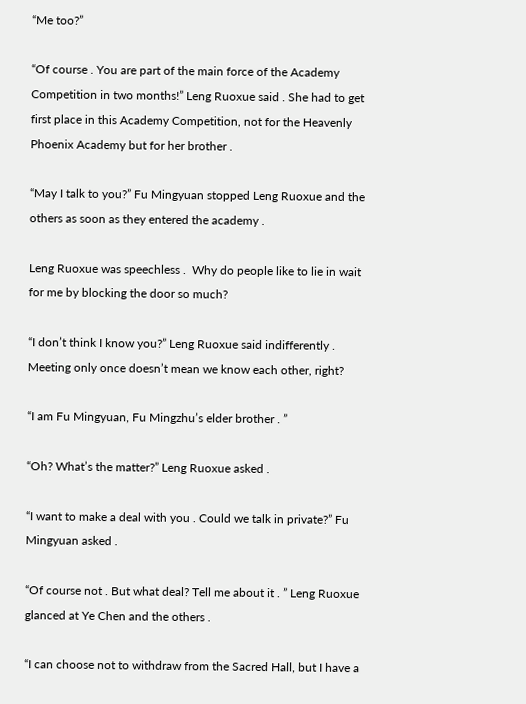“Me too?”

“Of course . You are part of the main force of the Academy Competition in two months!” Leng Ruoxue said . She had to get first place in this Academy Competition, not for the Heavenly Phoenix Academy but for her brother .

“May I talk to you?” Fu Mingyuan stopped Leng Ruoxue and the others as soon as they entered the academy .

Leng Ruoxue was speechless .  Why do people like to lie in wait for me by blocking the door so much?

“I don’t think I know you?” Leng Ruoxue said indifferently .  Meeting only once doesn’t mean we know each other, right?

“I am Fu Mingyuan, Fu Mingzhu’s elder brother . ”

“Oh? What’s the matter?” Leng Ruoxue asked .

“I want to make a deal with you . Could we talk in private?” Fu Mingyuan asked .

“Of course not . But what deal? Tell me about it . ” Leng Ruoxue glanced at Ye Chen and the others .

“I can choose not to withdraw from the Sacred Hall, but I have a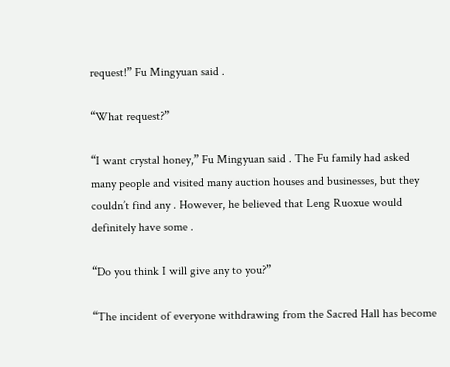request!” Fu Mingyuan said .

“What request?”

“I want crystal honey,” Fu Mingyuan said . The Fu family had asked many people and visited many auction houses and businesses, but they couldn’t find any . However, he believed that Leng Ruoxue would definitely have some .

“Do you think I will give any to you?”

“The incident of everyone withdrawing from the Sacred Hall has become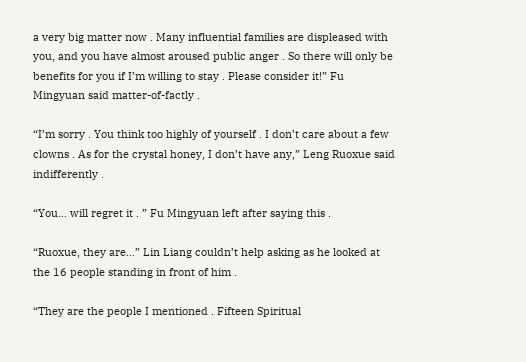a very big matter now . Many influential families are displeased with you, and you have almost aroused public anger . So there will only be benefits for you if I’m willing to stay . Please consider it!” Fu Mingyuan said matter-of-factly .

“I’m sorry . You think too highly of yourself . I don’t care about a few clowns . As for the crystal honey, I don’t have any,” Leng Ruoxue said indifferently .

“You… will regret it . ” Fu Mingyuan left after saying this .

“Ruoxue, they are…” Lin Liang couldn’t help asking as he looked at the 16 people standing in front of him .

“They are the people I mentioned . Fifteen Spiritual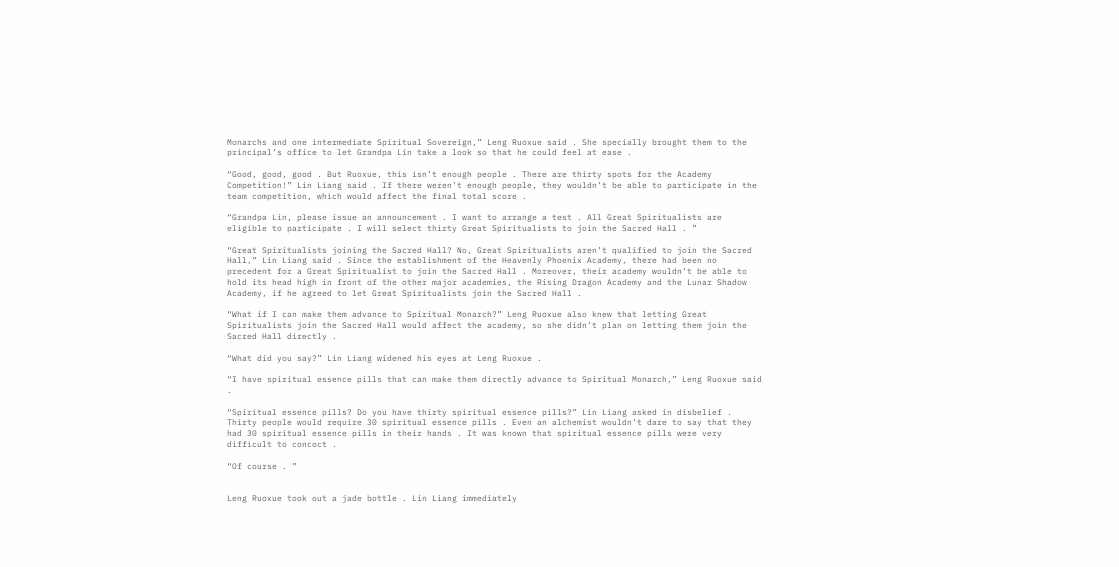Monarchs and one intermediate Spiritual Sovereign,” Leng Ruoxue said . She specially brought them to the principal’s office to let Grandpa Lin take a look so that he could feel at ease .

“Good, good, good . But Ruoxue, this isn’t enough people . There are thirty spots for the Academy Competition!” Lin Liang said . If there weren’t enough people, they wouldn’t be able to participate in the team competition, which would affect the final total score .

“Grandpa Lin, please issue an announcement . I want to arrange a test . All Great Spiritualists are eligible to participate . I will select thirty Great Spiritualists to join the Sacred Hall . ”

“Great Spiritualists joining the Sacred Hall? No, Great Spiritualists aren’t qualified to join the Sacred Hall,” Lin Liang said . Since the establishment of the Heavenly Phoenix Academy, there had been no precedent for a Great Spiritualist to join the Sacred Hall . Moreover, their academy wouldn’t be able to hold its head high in front of the other major academies, the Rising Dragon Academy and the Lunar Shadow Academy, if he agreed to let Great Spiritualists join the Sacred Hall .

“What if I can make them advance to Spiritual Monarch?” Leng Ruoxue also knew that letting Great Spiritualists join the Sacred Hall would affect the academy, so she didn’t plan on letting them join the Sacred Hall directly .

“What did you say?” Lin Liang widened his eyes at Leng Ruoxue .

“I have spiritual essence pills that can make them directly advance to Spiritual Monarch,” Leng Ruoxue said .

“Spiritual essence pills? Do you have thirty spiritual essence pills?” Lin Liang asked in disbelief . Thirty people would require 30 spiritual essence pills . Even an alchemist wouldn’t dare to say that they had 30 spiritual essence pills in their hands . It was known that spiritual essence pills were very difficult to concoct .

“Of course . ”


Leng Ruoxue took out a jade bottle . Lin Liang immediately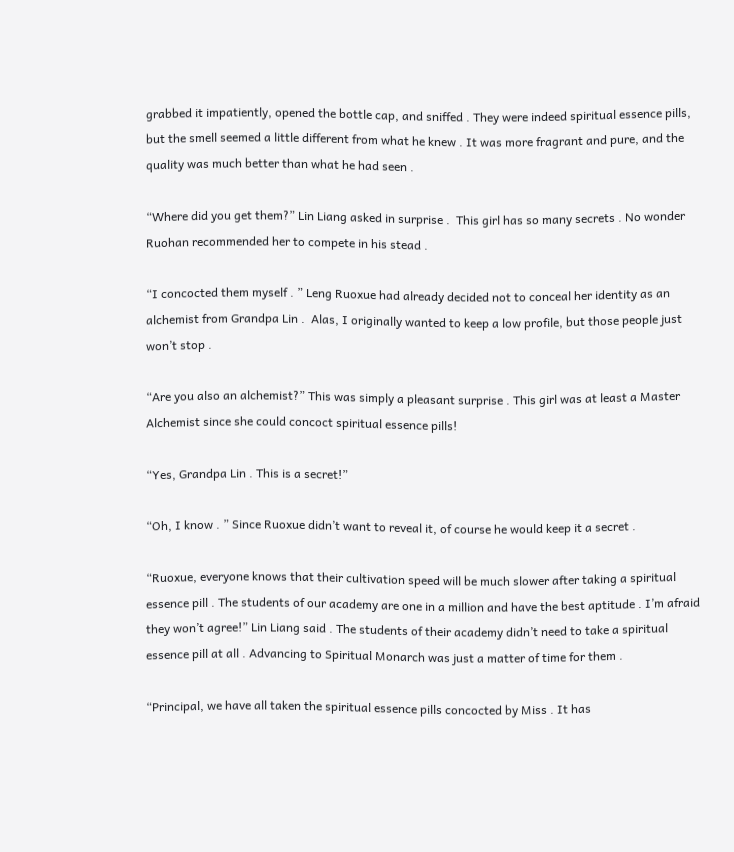grabbed it impatiently, opened the bottle cap, and sniffed . They were indeed spiritual essence pills, but the smell seemed a little different from what he knew . It was more fragrant and pure, and the quality was much better than what he had seen .

“Where did you get them?” Lin Liang asked in surprise .  This girl has so many secrets . No wonder Ruohan recommended her to compete in his stead .

“I concocted them myself . ” Leng Ruoxue had already decided not to conceal her identity as an alchemist from Grandpa Lin .  Alas, I originally wanted to keep a low profile, but those people just won’t stop .

“Are you also an alchemist?” This was simply a pleasant surprise . This girl was at least a Master Alchemist since she could concoct spiritual essence pills!

“Yes, Grandpa Lin . This is a secret!”

“Oh, I know . ” Since Ruoxue didn’t want to reveal it, of course he would keep it a secret .

“Ruoxue, everyone knows that their cultivation speed will be much slower after taking a spiritual essence pill . The students of our academy are one in a million and have the best aptitude . I’m afraid they won’t agree!” Lin Liang said . The students of their academy didn’t need to take a spiritual essence pill at all . Advancing to Spiritual Monarch was just a matter of time for them .

“Principal, we have all taken the spiritual essence pills concocted by Miss . It has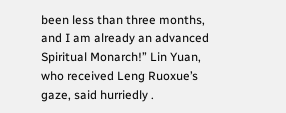been less than three months, and I am already an advanced Spiritual Monarch!” Lin Yuan, who received Leng Ruoxue’s gaze, said hurriedly .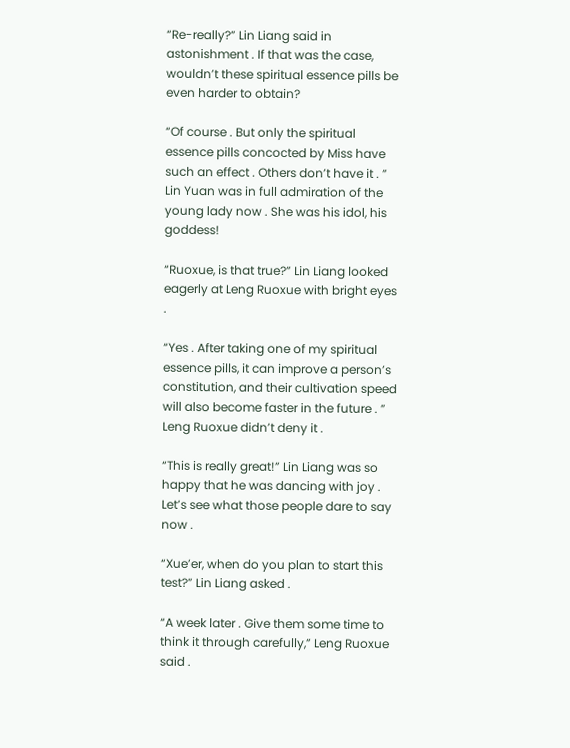“Re-really?” Lin Liang said in astonishment . If that was the case, wouldn’t these spiritual essence pills be even harder to obtain?

“Of course . But only the spiritual essence pills concocted by Miss have such an effect . Others don’t have it . ” Lin Yuan was in full admiration of the young lady now . She was his idol, his goddess!

“Ruoxue, is that true?” Lin Liang looked eagerly at Leng Ruoxue with bright eyes .

“Yes . After taking one of my spiritual essence pills, it can improve a person’s constitution, and their cultivation speed will also become faster in the future . ” Leng Ruoxue didn’t deny it .

“This is really great!” Lin Liang was so happy that he was dancing with joy .  Let’s see what those people dare to say now .

“Xue’er, when do you plan to start this test?” Lin Liang asked .

“A week later . Give them some time to think it through carefully,” Leng Ruoxue said .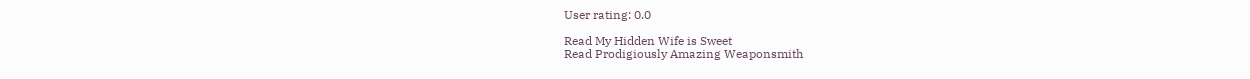User rating: 0.0

Read My Hidden Wife is Sweet
Read Prodigiously Amazing Weaponsmith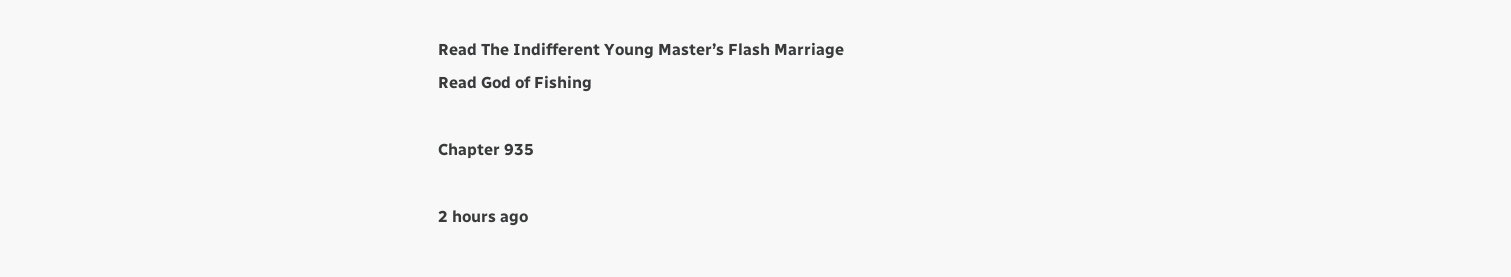Read The Indifferent Young Master’s Flash Marriage
Read God of Fishing

Chapter 935

2 hours ago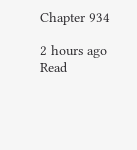Chapter 934

2 hours ago
Read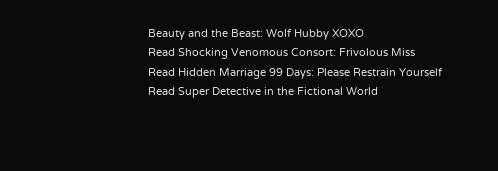Beauty and the Beast: Wolf Hubby XOXO
Read Shocking Venomous Consort: Frivolous Miss
Read Hidden Marriage 99 Days: Please Restrain Yourself
Read Super Detective in the Fictional World